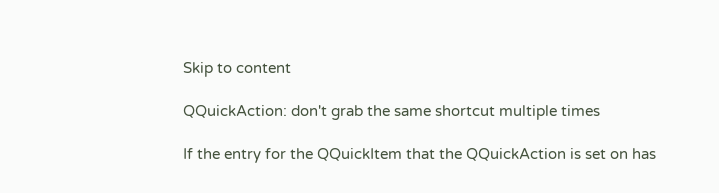Skip to content

QQuickAction: don't grab the same shortcut multiple times

If the entry for the QQuickItem that the QQuickAction is set on has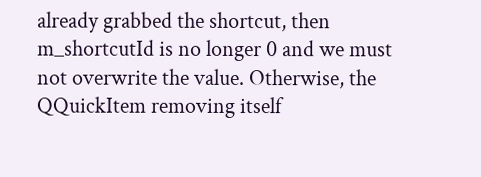already grabbed the shortcut, then m_shortcutId is no longer 0 and we must not overwrite the value. Otherwise, the QQuickItem removing itself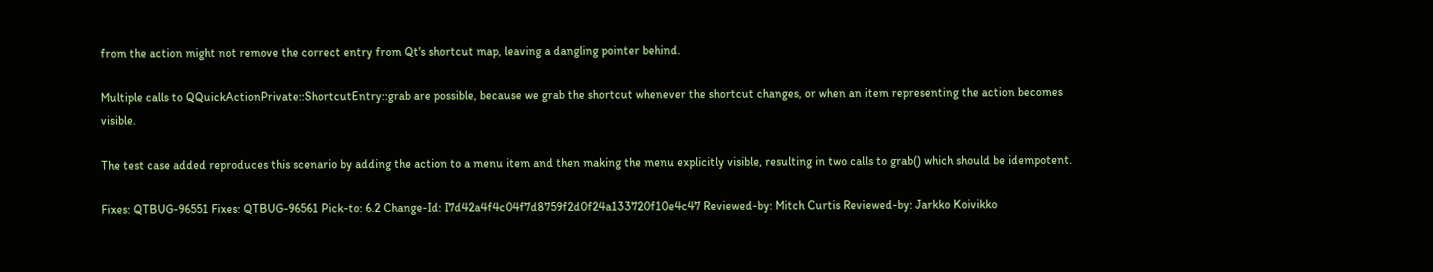from the action might not remove the correct entry from Qt's shortcut map, leaving a dangling pointer behind.

Multiple calls to QQuickActionPrivate::ShortcutEntry::grab are possible, because we grab the shortcut whenever the shortcut changes, or when an item representing the action becomes visible.

The test case added reproduces this scenario by adding the action to a menu item and then making the menu explicitly visible, resulting in two calls to grab() which should be idempotent.

Fixes: QTBUG-96551 Fixes: QTBUG-96561 Pick-to: 6.2 Change-Id: I7d42a4f4c04f7d8759f2d0f24a133720f10e4c47 Reviewed-by: Mitch Curtis Reviewed-by: Jarkko Koivikko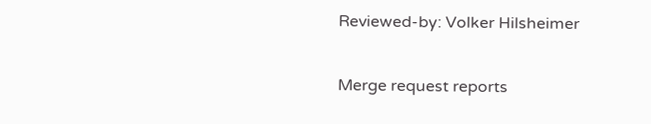Reviewed-by: Volker Hilsheimer

Merge request reports